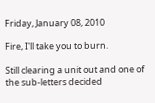Friday, January 08, 2010

Fire, I'll take you to burn.

Still clearing a unit out and one of the sub-letters decided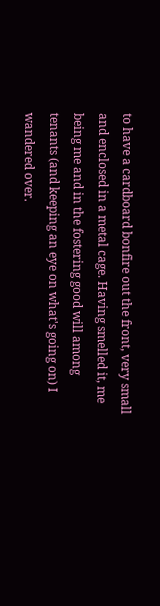to have a cardboard bonfire out the front, very small and enclosed in a metal cage. Having smelled it, me being me and in the fostering good will among tenants (and keeping an eye on what's going on) I wandered over.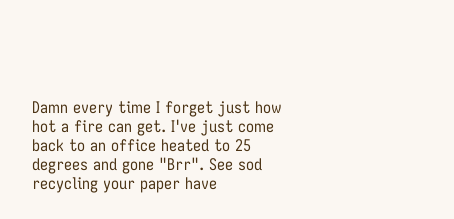Damn every time I forget just how hot a fire can get. I've just come back to an office heated to 25 degrees and gone "Brr". See sod recycling your paper have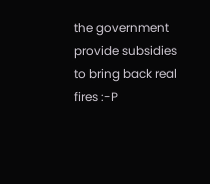the government provide subsidies to bring back real fires :-P